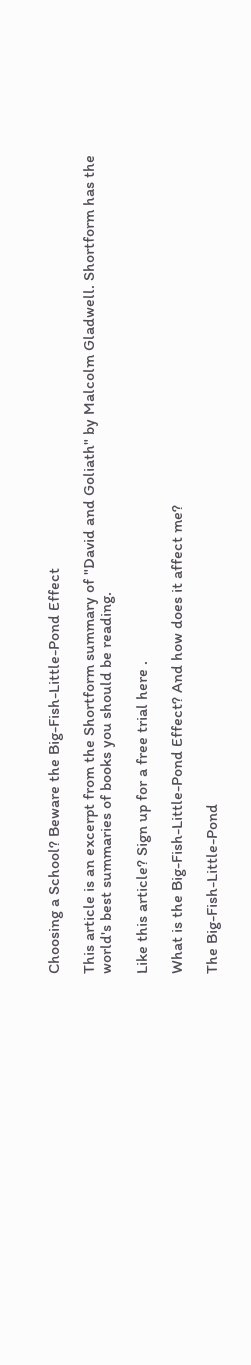Choosing a School? Beware the Big-Fish-Little-Pond Effect

This article is an excerpt from the Shortform summary of "David and Goliath" by Malcolm Gladwell. Shortform has the world's best summaries of books you should be reading.

Like this article? Sign up for a free trial here .

What is the Big-Fish-Little-Pond Effect? And how does it affect me?

The Big-Fish-Little-Pond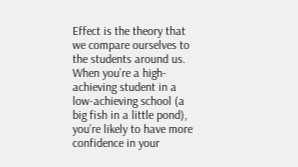Effect is the theory that we compare ourselves to the students around us. When you’re a high-achieving student in a low-achieving school (a big fish in a little pond), you’re likely to have more confidence in your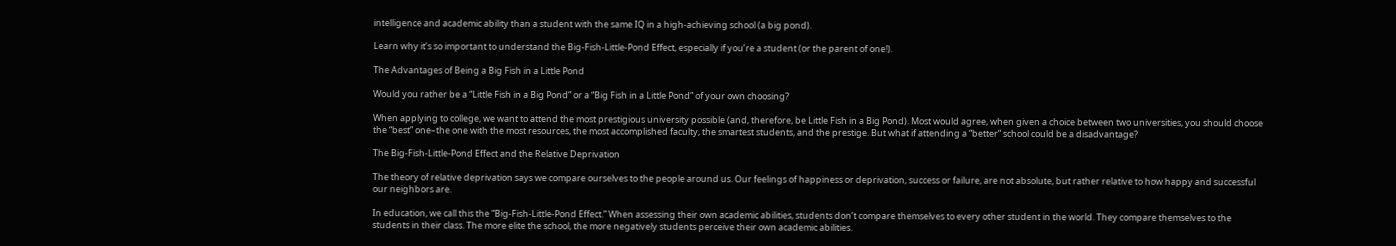intelligence and academic ability than a student with the same IQ in a high-achieving school (a big pond).

Learn why it’s so important to understand the Big-Fish-Little-Pond Effect, especially if you’re a student (or the parent of one!).

The Advantages of Being a Big Fish in a Little Pond

Would you rather be a “Little Fish in a Big Pond” or a “Big Fish in a Little Pond” of your own choosing?

When applying to college, we want to attend the most prestigious university possible (and, therefore, be Little Fish in a Big Pond). Most would agree, when given a choice between two universities, you should choose the “best” one–the one with the most resources, the most accomplished faculty, the smartest students, and the prestige. But what if attending a “better” school could be a disadvantage?

The Big-Fish-Little-Pond Effect and the Relative Deprivation

The theory of relative deprivation says we compare ourselves to the people around us. Our feelings of happiness or deprivation, success or failure, are not absolute, but rather relative to how happy and successful our neighbors are.

In education, we call this the “Big-Fish-Little-Pond Effect.” When assessing their own academic abilities, students don’t compare themselves to every other student in the world. They compare themselves to the students in their class. The more elite the school, the more negatively students perceive their own academic abilities.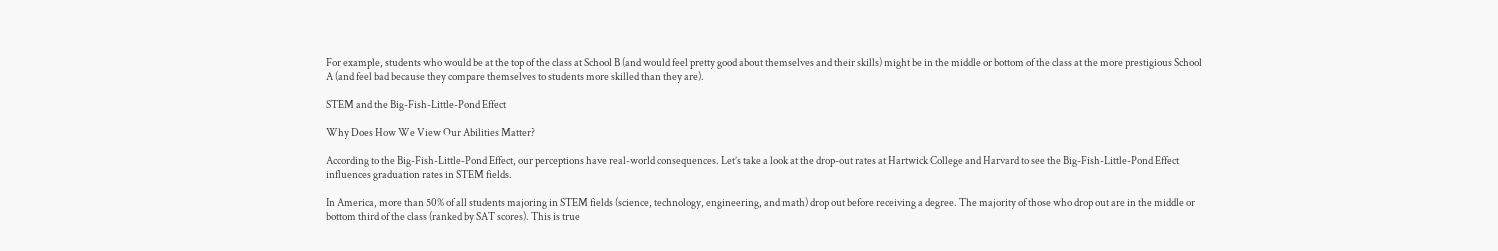For example, students who would be at the top of the class at School B (and would feel pretty good about themselves and their skills) might be in the middle or bottom of the class at the more prestigious School A (and feel bad because they compare themselves to students more skilled than they are).

STEM and the Big-Fish-Little-Pond Effect

Why Does How We View Our Abilities Matter?

According to the Big-Fish-Little-Pond Effect, our perceptions have real-world consequences. Let’s take a look at the drop-out rates at Hartwick College and Harvard to see the Big-Fish-Little-Pond Effect influences graduation rates in STEM fields.

In America, more than 50% of all students majoring in STEM fields (science, technology, engineering, and math) drop out before receiving a degree. The majority of those who drop out are in the middle or bottom third of the class (ranked by SAT scores). This is true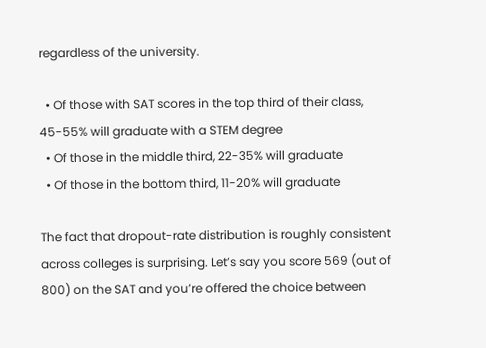regardless of the university.

  • Of those with SAT scores in the top third of their class, 45-55% will graduate with a STEM degree
  • Of those in the middle third, 22-35% will graduate
  • Of those in the bottom third, 11-20% will graduate

The fact that dropout-rate distribution is roughly consistent across colleges is surprising. Let’s say you score 569 (out of 800) on the SAT and you’re offered the choice between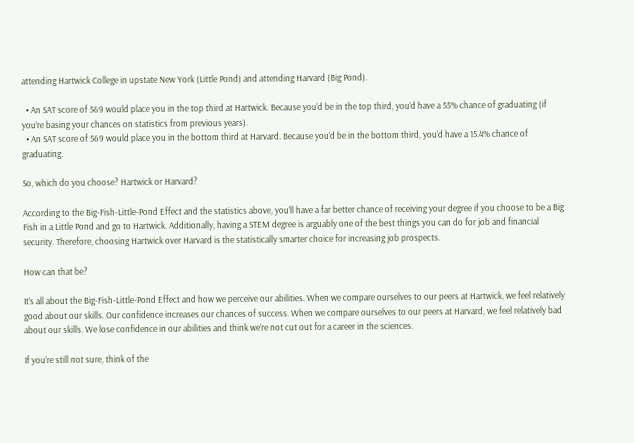attending Hartwick College in upstate New York (Little Pond) and attending Harvard (Big Pond).

  • An SAT score of 569 would place you in the top third at Hartwick. Because you’d be in the top third, you’d have a 55% chance of graduating (if you’re basing your chances on statistics from previous years).
  • An SAT score of 569 would place you in the bottom third at Harvard. Because you’d be in the bottom third, you’d have a 15.4% chance of graduating.

So, which do you choose? Hartwick or Harvard?

According to the Big-Fish-Little-Pond Effect and the statistics above, you’ll have a far better chance of receiving your degree if you choose to be a Big Fish in a Little Pond and go to Hartwick. Additionally, having a STEM degree is arguably one of the best things you can do for job and financial security. Therefore, choosing Hartwick over Harvard is the statistically smarter choice for increasing job prospects.

How can that be?

It’s all about the Big-Fish-Little-Pond Effect and how we perceive our abilities. When we compare ourselves to our peers at Hartwick, we feel relatively good about our skills. Our confidence increases our chances of success. When we compare ourselves to our peers at Harvard, we feel relatively bad about our skills. We lose confidence in our abilities and think we’re not cut out for a career in the sciences.

If you’re still not sure, think of the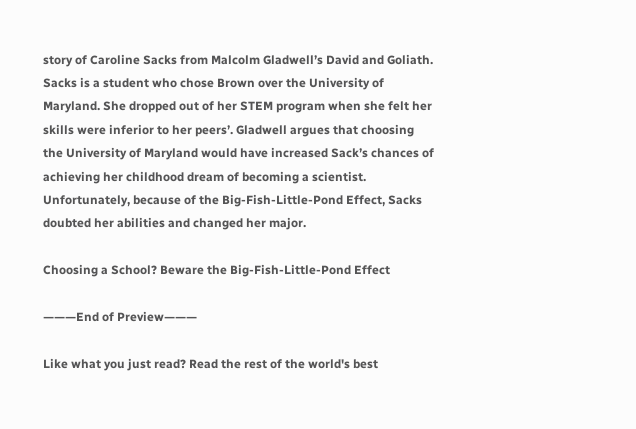story of Caroline Sacks from Malcolm Gladwell’s David and Goliath. Sacks is a student who chose Brown over the University of Maryland. She dropped out of her STEM program when she felt her skills were inferior to her peers’. Gladwell argues that choosing the University of Maryland would have increased Sack’s chances of achieving her childhood dream of becoming a scientist. Unfortunately, because of the Big-Fish-Little-Pond Effect, Sacks doubted her abilities and changed her major.

Choosing a School? Beware the Big-Fish-Little-Pond Effect

———End of Preview———

Like what you just read? Read the rest of the world's best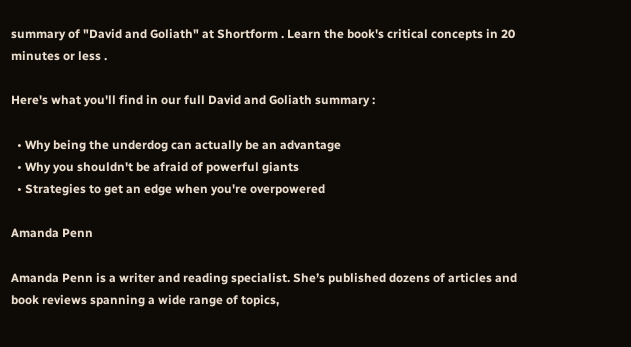summary of "David and Goliath" at Shortform . Learn the book's critical concepts in 20 minutes or less .

Here's what you'll find in our full David and Goliath summary :

  • Why being the underdog can actually be an advantage
  • Why you shouldn't be afraid of powerful giants
  • Strategies to get an edge when you're overpowered

Amanda Penn

Amanda Penn is a writer and reading specialist. She’s published dozens of articles and book reviews spanning a wide range of topics,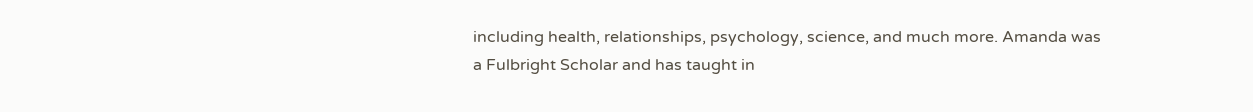including health, relationships, psychology, science, and much more. Amanda was a Fulbright Scholar and has taught in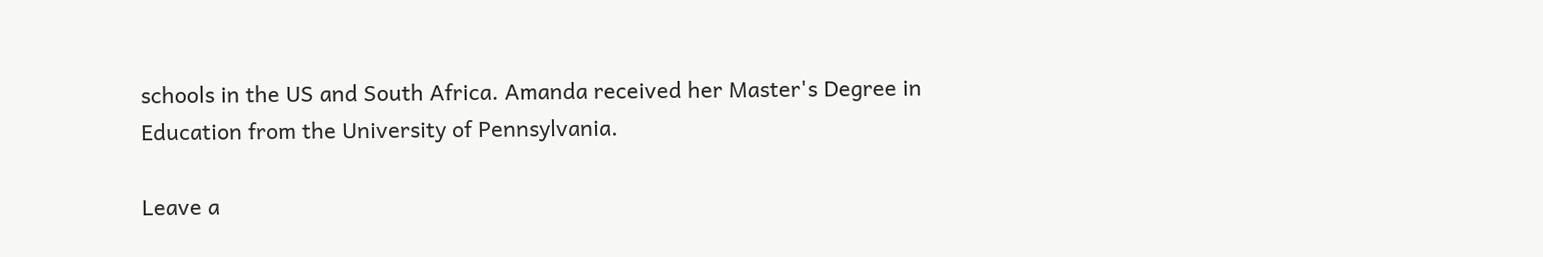schools in the US and South Africa. Amanda received her Master's Degree in Education from the University of Pennsylvania.

Leave a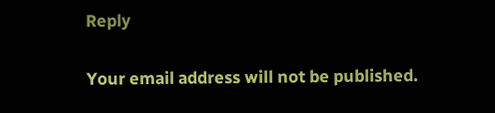Reply

Your email address will not be published.